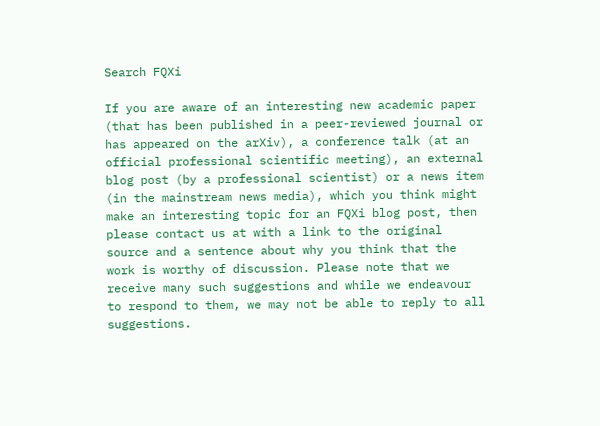Search FQXi

If you are aware of an interesting new academic paper (that has been published in a peer-reviewed journal or has appeared on the arXiv), a conference talk (at an official professional scientific meeting), an external blog post (by a professional scientist) or a news item (in the mainstream news media), which you think might make an interesting topic for an FQXi blog post, then please contact us at with a link to the original source and a sentence about why you think that the work is worthy of discussion. Please note that we receive many such suggestions and while we endeavour to respond to them, we may not be able to reply to all suggestions.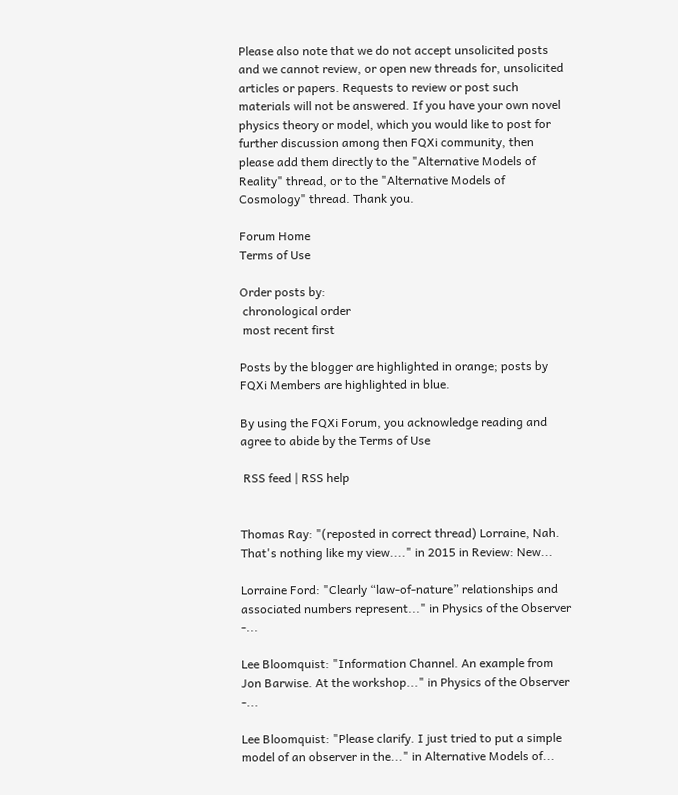Please also note that we do not accept unsolicited posts and we cannot review, or open new threads for, unsolicited articles or papers. Requests to review or post such materials will not be answered. If you have your own novel physics theory or model, which you would like to post for further discussion among then FQXi community, then please add them directly to the "Alternative Models of Reality" thread, or to the "Alternative Models of Cosmology" thread. Thank you.

Forum Home
Terms of Use

Order posts by:
 chronological order
 most recent first

Posts by the blogger are highlighted in orange; posts by FQXi Members are highlighted in blue.

By using the FQXi Forum, you acknowledge reading and agree to abide by the Terms of Use

 RSS feed | RSS help


Thomas Ray: "(reposted in correct thread) Lorraine, Nah. That's nothing like my view...." in 2015 in Review: New...

Lorraine Ford: "Clearly “law-of-nature” relationships and associated numbers represent..." in Physics of the Observer -...

Lee Bloomquist: "Information Channel. An example from Jon Barwise. At the workshop..." in Physics of the Observer -...

Lee Bloomquist: "Please clarify. I just tried to put a simple model of an observer in the..." in Alternative Models of...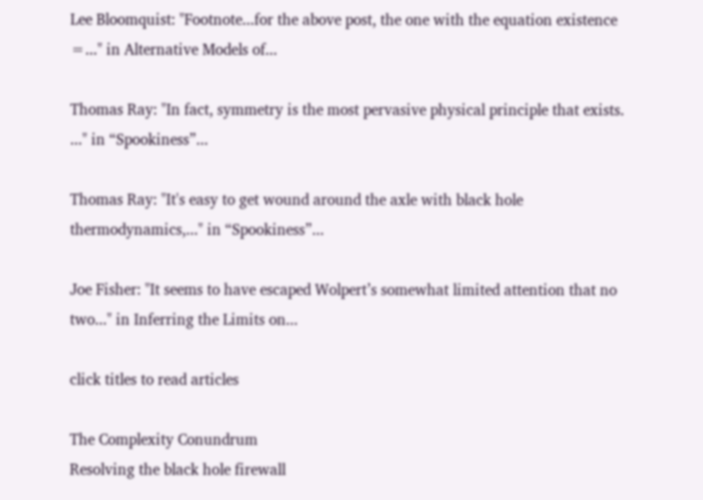Lee Bloomquist: "Footnote...for the above post, the one with the equation existence =..." in Alternative Models of...

Thomas Ray: "In fact, symmetry is the most pervasive physical principle that exists. ..." in “Spookiness”...

Thomas Ray: "It's easy to get wound around the axle with black hole thermodynamics,..." in “Spookiness”...

Joe Fisher: "It seems to have escaped Wolpert’s somewhat limited attention that no two..." in Inferring the Limits on...

click titles to read articles

The Complexity Conundrum
Resolving the black hole firewall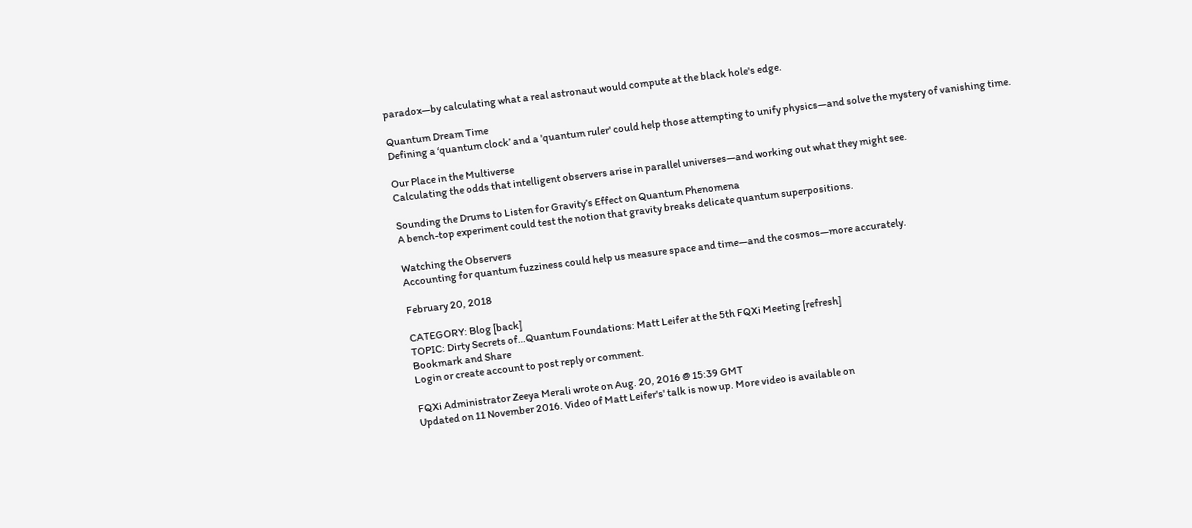paradox—by calculating what a real astronaut would compute at the black hole's edge.

Quantum Dream Time
Defining a ‘quantum clock’ and a 'quantum ruler' could help those attempting to unify physics—and solve the mystery of vanishing time.

Our Place in the Multiverse
Calculating the odds that intelligent observers arise in parallel universes—and working out what they might see.

Sounding the Drums to Listen for Gravity’s Effect on Quantum Phenomena
A bench-top experiment could test the notion that gravity breaks delicate quantum superpositions.

Watching the Observers
Accounting for quantum fuzziness could help us measure space and time—and the cosmos—more accurately.

February 20, 2018

CATEGORY: Blog [back]
TOPIC: Dirty Secrets of…Quantum Foundations: Matt Leifer at the 5th FQXi Meeting [refresh]
Bookmark and Share
Login or create account to post reply or comment.

FQXi Administrator Zeeya Merali wrote on Aug. 20, 2016 @ 15:39 GMT
Updated on 11 November 2016. Video of Matt Leifer's' talk is now up. More video is available on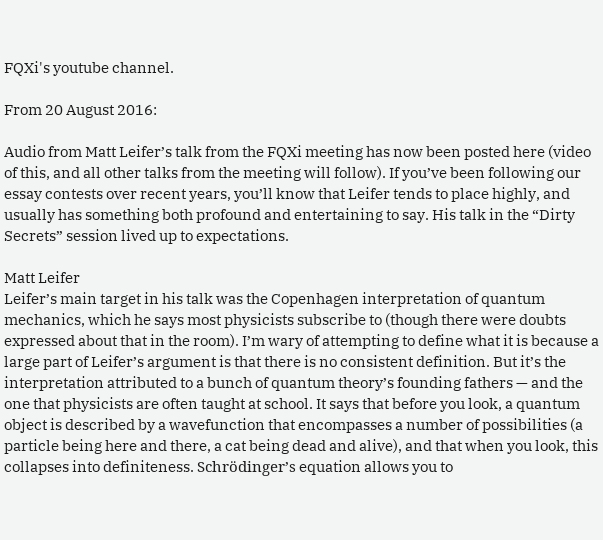FQXi's youtube channel.

From 20 August 2016:

Audio from Matt Leifer’s talk from the FQXi meeting has now been posted here (video of this, and all other talks from the meeting will follow). If you’ve been following our essay contests over recent years, you’ll know that Leifer tends to place highly, and usually has something both profound and entertaining to say. His talk in the “Dirty Secrets” session lived up to expectations.

Matt Leifer
Leifer’s main target in his talk was the Copenhagen interpretation of quantum mechanics, which he says most physicists subscribe to (though there were doubts expressed about that in the room). I’m wary of attempting to define what it is because a large part of Leifer’s argument is that there is no consistent definition. But it’s the interpretation attributed to a bunch of quantum theory’s founding fathers — and the one that physicists are often taught at school. It says that before you look, a quantum object is described by a wavefunction that encompasses a number of possibilities (a particle being here and there, a cat being dead and alive), and that when you look, this collapses into definiteness. Schrödinger’s equation allows you to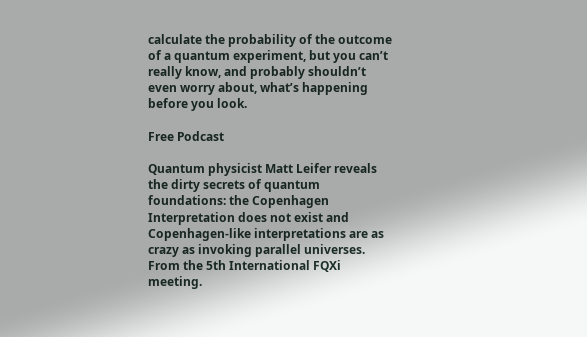calculate the probability of the outcome of a quantum experiment, but you can’t really know, and probably shouldn’t even worry about, what’s happening before you look.

Free Podcast

Quantum physicist Matt Leifer reveals the dirty secrets of quantum foundations: the Copenhagen Interpretation does not exist and Copenhagen-like interpretations are as crazy as invoking parallel universes. From the 5th International FQXi meeting.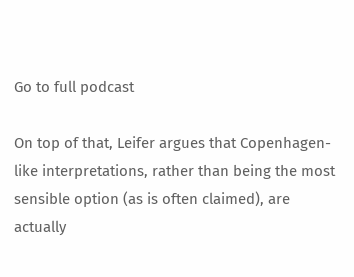Go to full podcast

On top of that, Leifer argues that Copenhagen-like interpretations, rather than being the most sensible option (as is often claimed), are actually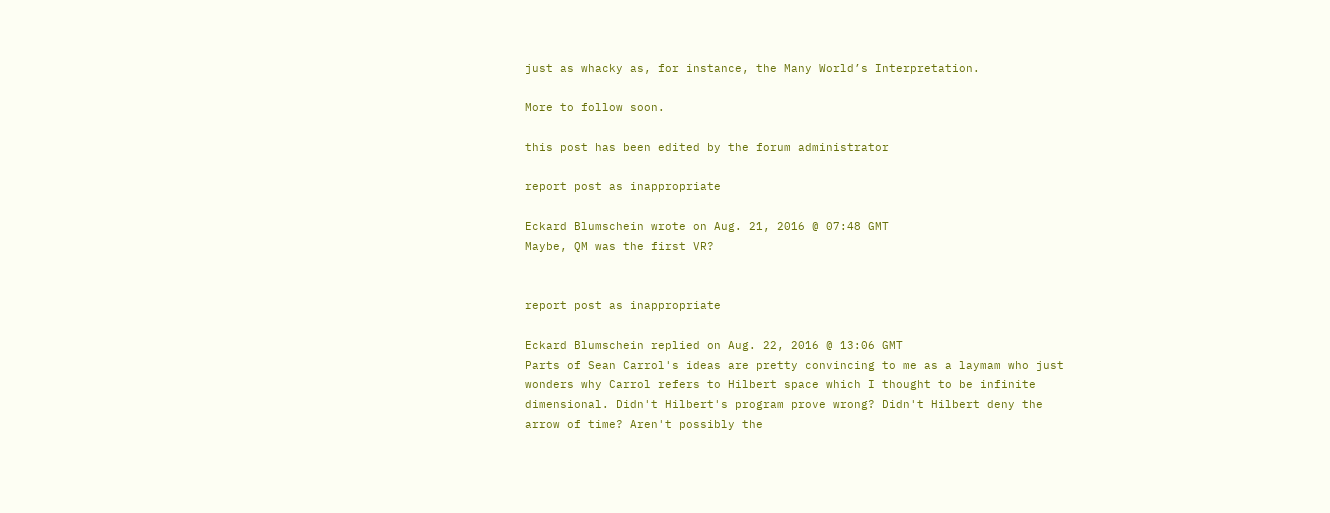just as whacky as, for instance, the Many World’s Interpretation.

More to follow soon.

this post has been edited by the forum administrator

report post as inappropriate

Eckard Blumschein wrote on Aug. 21, 2016 @ 07:48 GMT
Maybe, QM was the first VR?


report post as inappropriate

Eckard Blumschein replied on Aug. 22, 2016 @ 13:06 GMT
Parts of Sean Carrol's ideas are pretty convincing to me as a laymam who just wonders why Carrol refers to Hilbert space which I thought to be infinite dimensional. Didn't Hilbert's program prove wrong? Didn't Hilbert deny the arrow of time? Aren't possibly the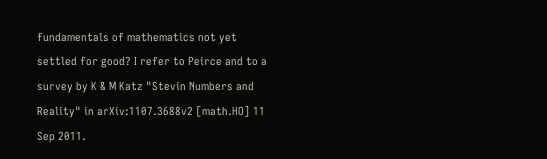fundamentals of mathematics not yet settled for good? I refer to Peirce and to a survey by K & M Katz "Stevin Numbers and Reality" in arXiv:1107.3688v2 [math.HO] 11 Sep 2011.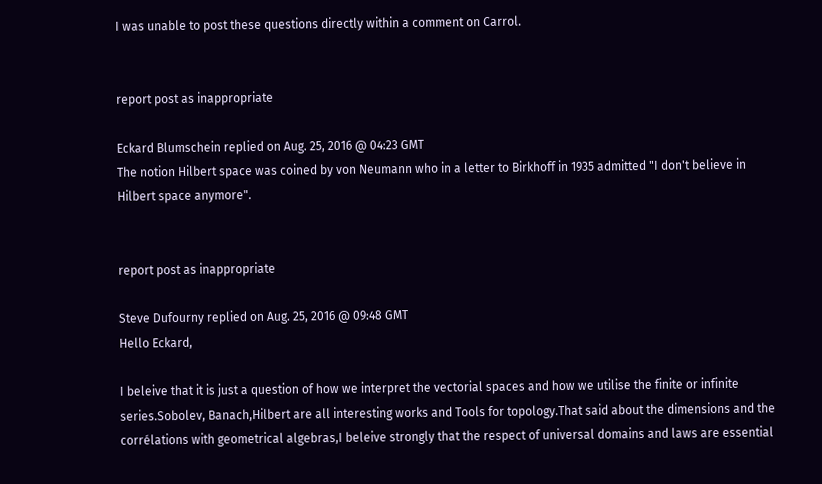I was unable to post these questions directly within a comment on Carrol.


report post as inappropriate

Eckard Blumschein replied on Aug. 25, 2016 @ 04:23 GMT
The notion Hilbert space was coined by von Neumann who in a letter to Birkhoff in 1935 admitted "I don't believe in Hilbert space anymore".


report post as inappropriate

Steve Dufourny replied on Aug. 25, 2016 @ 09:48 GMT
Hello Eckard,

I beleive that it is just a question of how we interpret the vectorial spaces and how we utilise the finite or infinite series.Sobolev, Banach,Hilbert are all interesting works and Tools for topology.That said about the dimensions and the corrélations with geometrical algebras,I beleive strongly that the respect of universal domains and laws are essential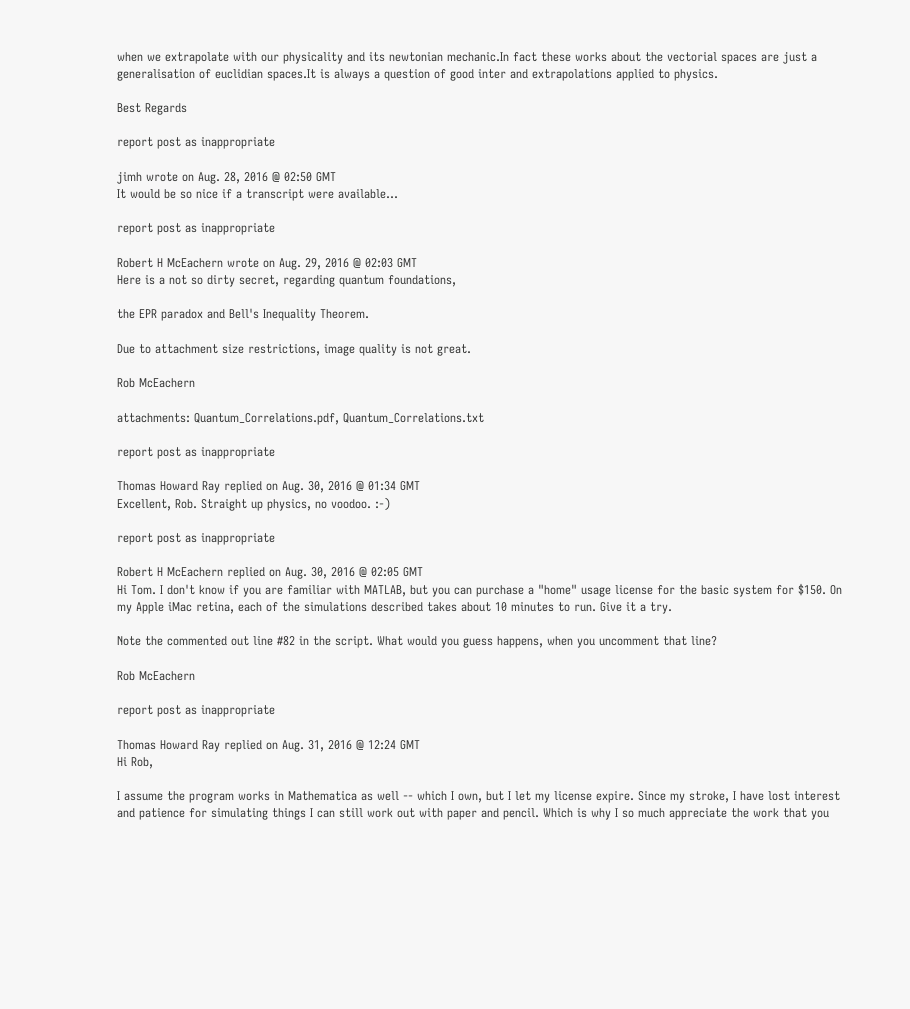when we extrapolate with our physicality and its newtonian mechanic.In fact these works about the vectorial spaces are just a generalisation of euclidian spaces.It is always a question of good inter and extrapolations applied to physics.

Best Regards

report post as inappropriate

jimh wrote on Aug. 28, 2016 @ 02:50 GMT
It would be so nice if a transcript were available...

report post as inappropriate

Robert H McEachern wrote on Aug. 29, 2016 @ 02:03 GMT
Here is a not so dirty secret, regarding quantum foundations,

the EPR paradox and Bell's Inequality Theorem.

Due to attachment size restrictions, image quality is not great.

Rob McEachern

attachments: Quantum_Correlations.pdf, Quantum_Correlations.txt

report post as inappropriate

Thomas Howard Ray replied on Aug. 30, 2016 @ 01:34 GMT
Excellent, Rob. Straight up physics, no voodoo. :-)

report post as inappropriate

Robert H McEachern replied on Aug. 30, 2016 @ 02:05 GMT
Hi Tom. I don't know if you are familiar with MATLAB, but you can purchase a "home" usage license for the basic system for $150. On my Apple iMac retina, each of the simulations described takes about 10 minutes to run. Give it a try.

Note the commented out line #82 in the script. What would you guess happens, when you uncomment that line?

Rob McEachern

report post as inappropriate

Thomas Howard Ray replied on Aug. 31, 2016 @ 12:24 GMT
Hi Rob,

I assume the program works in Mathematica as well -- which I own, but I let my license expire. Since my stroke, I have lost interest and patience for simulating things I can still work out with paper and pencil. Which is why I so much appreciate the work that you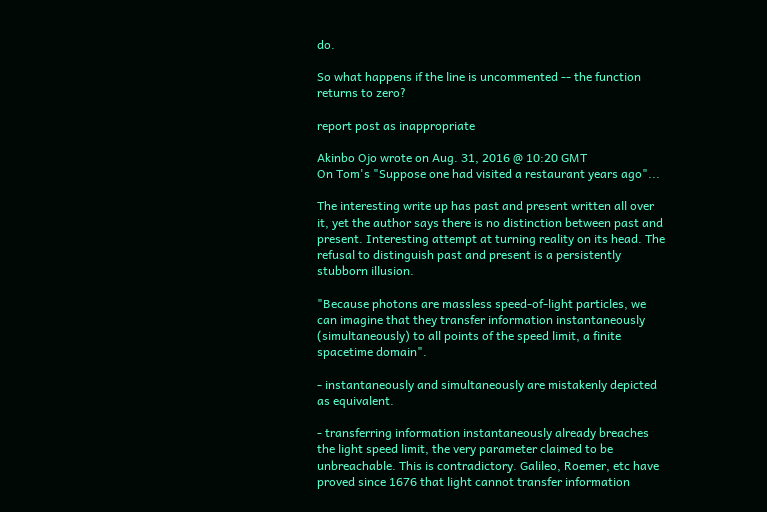do.

So what happens if the line is uncommented -- the function returns to zero?

report post as inappropriate

Akinbo Ojo wrote on Aug. 31, 2016 @ 10:20 GMT
On Tom's "Suppose one had visited a restaurant years ago"...

The interesting write up has past and present written all over it, yet the author says there is no distinction between past and present. Interesting attempt at turning reality on its head. The refusal to distinguish past and present is a persistently stubborn illusion.

"Because photons are massless speed-of-light particles, we can imagine that they transfer information instantaneously (simultaneously) to all points of the speed limit, a finite spacetime domain".

- instantaneously and simultaneously are mistakenly depicted as equivalent.

- transferring information instantaneously already breaches the light speed limit, the very parameter claimed to be unbreachable. This is contradictory. Galileo, Roemer, etc have proved since 1676 that light cannot transfer information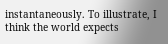instantaneously. To illustrate, I think the world expects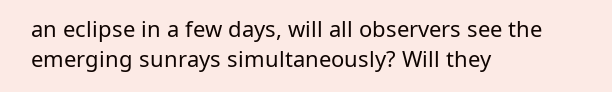an eclipse in a few days, will all observers see the emerging sunrays simultaneously? Will they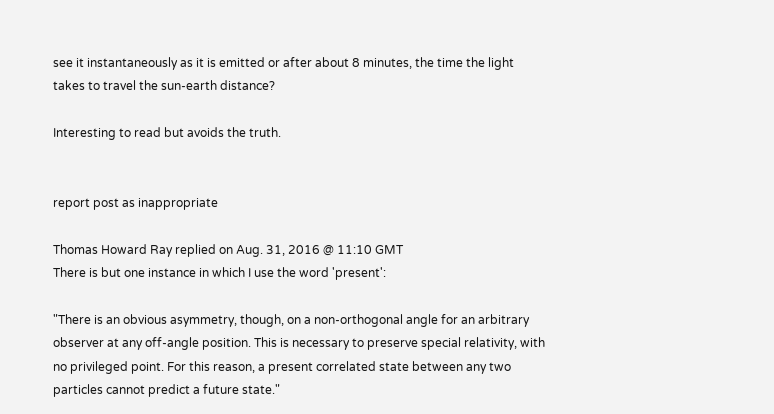see it instantaneously as it is emitted or after about 8 minutes, the time the light takes to travel the sun-earth distance?

Interesting to read but avoids the truth.


report post as inappropriate

Thomas Howard Ray replied on Aug. 31, 2016 @ 11:10 GMT
There is but one instance in which I use the word 'present':

"There is an obvious asymmetry, though, on a non-orthogonal angle for an arbitrary observer at any off-angle position. This is necessary to preserve special relativity, with no privileged point. For this reason, a present correlated state between any two particles cannot predict a future state."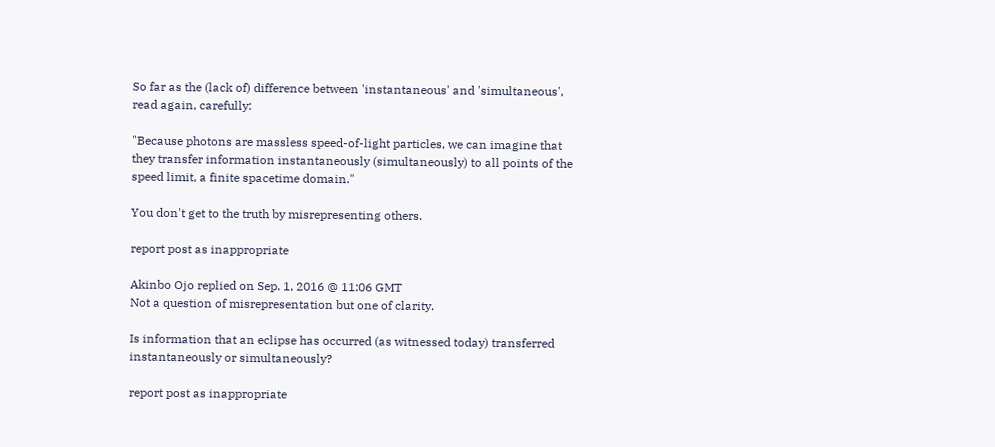So far as the (lack of) difference between 'instantaneous' and 'simultaneous', read again, carefully:

"Because photons are massless speed-of-light particles, we can imagine that they transfer information instantaneously (simultaneously) to all points of the speed limit, a finite spacetime domain."

You don't get to the truth by misrepresenting others.

report post as inappropriate

Akinbo Ojo replied on Sep. 1, 2016 @ 11:06 GMT
Not a question of misrepresentation but one of clarity.

Is information that an eclipse has occurred (as witnessed today) transferred instantaneously or simultaneously?

report post as inappropriate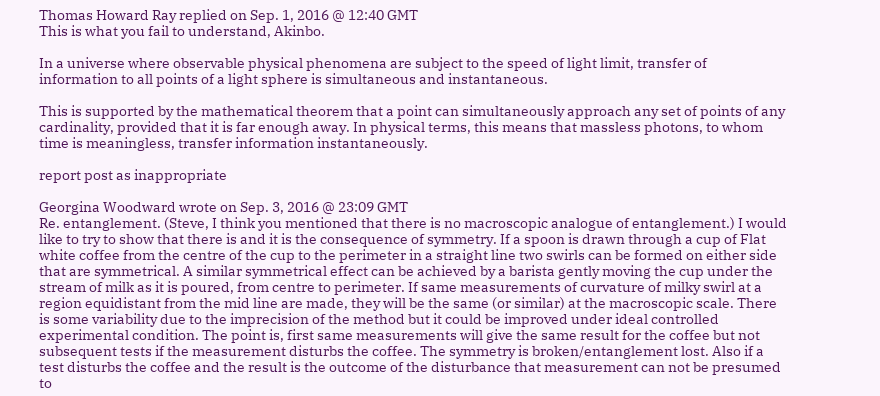Thomas Howard Ray replied on Sep. 1, 2016 @ 12:40 GMT
This is what you fail to understand, Akinbo.

In a universe where observable physical phenomena are subject to the speed of light limit, transfer of information to all points of a light sphere is simultaneous and instantaneous.

This is supported by the mathematical theorem that a point can simultaneously approach any set of points of any cardinality, provided that it is far enough away. In physical terms, this means that massless photons, to whom time is meaningless, transfer information instantaneously.

report post as inappropriate

Georgina Woodward wrote on Sep. 3, 2016 @ 23:09 GMT
Re. entanglement. (Steve, I think you mentioned that there is no macroscopic analogue of entanglement.) I would like to try to show that there is and it is the consequence of symmetry. If a spoon is drawn through a cup of Flat white coffee from the centre of the cup to the perimeter in a straight line two swirls can be formed on either side that are symmetrical. A similar symmetrical effect can be achieved by a barista gently moving the cup under the stream of milk as it is poured, from centre to perimeter. If same measurements of curvature of milky swirl at a region equidistant from the mid line are made, they will be the same (or similar) at the macroscopic scale. There is some variability due to the imprecision of the method but it could be improved under ideal controlled experimental condition. The point is, first same measurements will give the same result for the coffee but not subsequent tests if the measurement disturbs the coffee. The symmetry is broken/entanglement lost. Also if a test disturbs the coffee and the result is the outcome of the disturbance that measurement can not be presumed to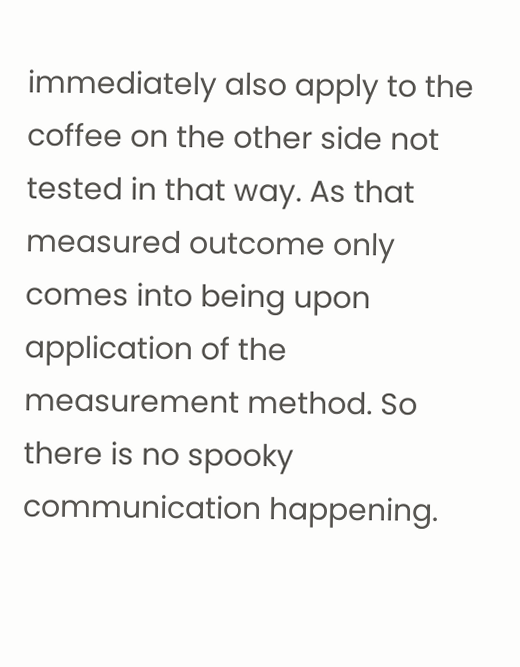immediately also apply to the coffee on the other side not tested in that way. As that measured outcome only comes into being upon application of the measurement method. So there is no spooky communication happening.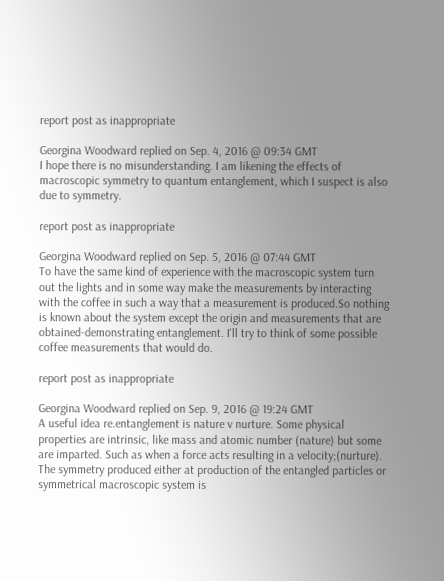report post as inappropriate

Georgina Woodward replied on Sep. 4, 2016 @ 09:34 GMT
I hope there is no misunderstanding. I am likening the effects of macroscopic symmetry to quantum entanglement, which I suspect is also due to symmetry.

report post as inappropriate

Georgina Woodward replied on Sep. 5, 2016 @ 07:44 GMT
To have the same kind of experience with the macroscopic system turn out the lights and in some way make the measurements by interacting with the coffee in such a way that a measurement is produced.So nothing is known about the system except the origin and measurements that are obtained-demonstrating entanglement. I'll try to think of some possible coffee measurements that would do.

report post as inappropriate

Georgina Woodward replied on Sep. 9, 2016 @ 19:24 GMT
A useful idea re.entanglement is nature v nurture. Some physical properties are intrinsic, like mass and atomic number (nature) but some are imparted. Such as when a force acts resulting in a velocity;(nurture). The symmetry produced either at production of the entangled particles or symmetrical macroscopic system is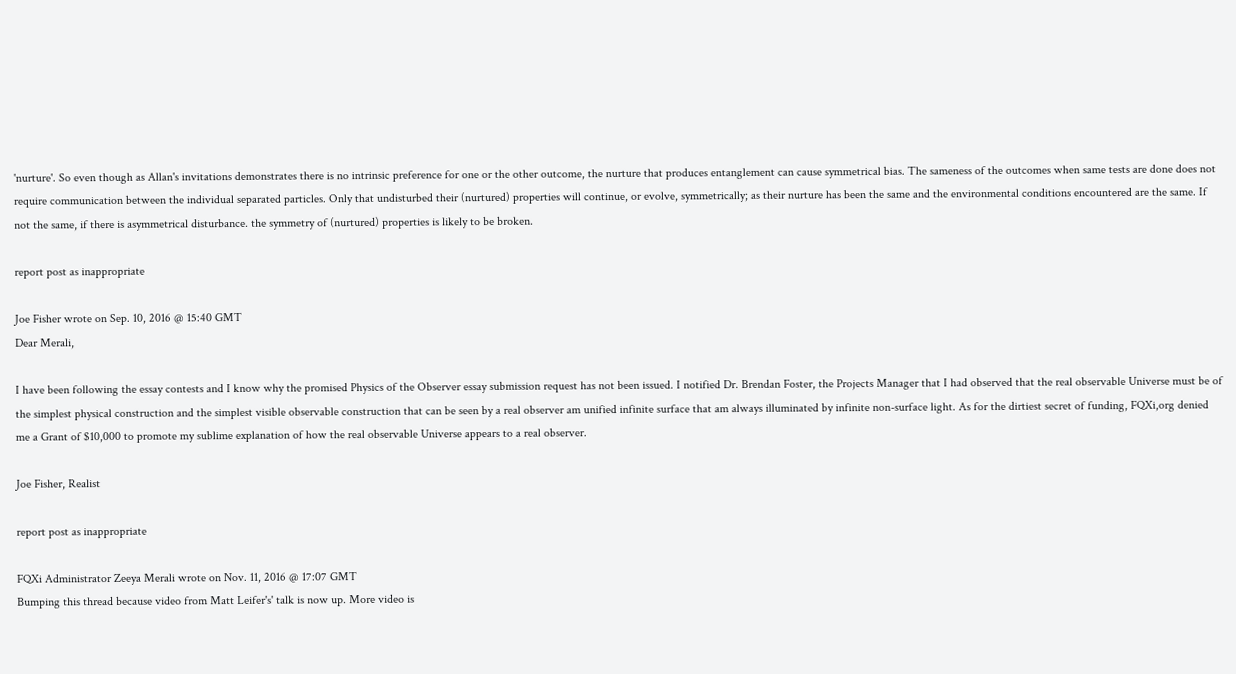'nurture'. So even though as Allan's invitations demonstrates there is no intrinsic preference for one or the other outcome, the nurture that produces entanglement can cause symmetrical bias. The sameness of the outcomes when same tests are done does not require communication between the individual separated particles. Only that undisturbed their (nurtured) properties will continue, or evolve, symmetrically; as their nurture has been the same and the environmental conditions encountered are the same. If not the same, if there is asymmetrical disturbance. the symmetry of (nurtured) properties is likely to be broken.

report post as inappropriate

Joe Fisher wrote on Sep. 10, 2016 @ 15:40 GMT
Dear Merali,

I have been following the essay contests and I know why the promised Physics of the Observer essay submission request has not been issued. I notified Dr. Brendan Foster, the Projects Manager that I had observed that the real observable Universe must be of the simplest physical construction and the simplest visible observable construction that can be seen by a real observer am unified infinite surface that am always illuminated by infinite non-surface light. As for the dirtiest secret of funding, FQXi,org denied me a Grant of $10,000 to promote my sublime explanation of how the real observable Universe appears to a real observer.

Joe Fisher, Realist

report post as inappropriate

FQXi Administrator Zeeya Merali wrote on Nov. 11, 2016 @ 17:07 GMT
Bumping this thread because video from Matt Leifer's' talk is now up. More video is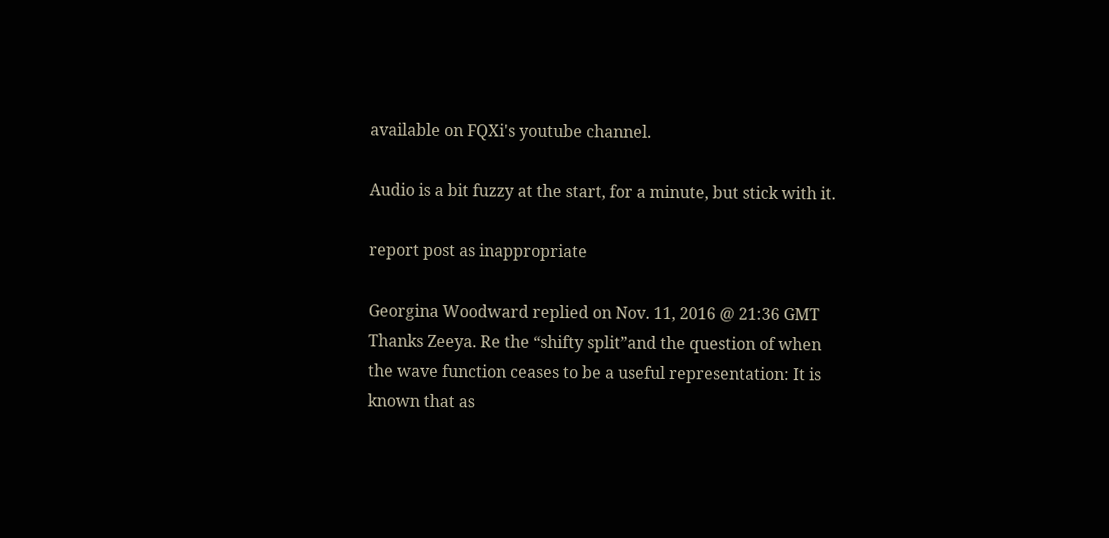available on FQXi's youtube channel.

Audio is a bit fuzzy at the start, for a minute, but stick with it.

report post as inappropriate

Georgina Woodward replied on Nov. 11, 2016 @ 21:36 GMT
Thanks Zeeya. Re the “shifty split”and the question of when the wave function ceases to be a useful representation: It is known that as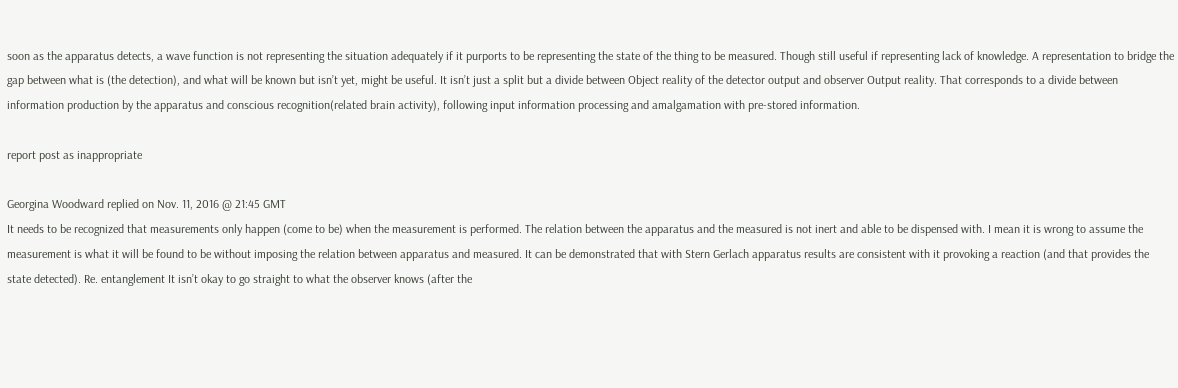soon as the apparatus detects, a wave function is not representing the situation adequately if it purports to be representing the state of the thing to be measured. Though still useful if representing lack of knowledge. A representation to bridge the gap between what is (the detection), and what will be known but isn’t yet, might be useful. It isn’t just a split but a divide between Object reality of the detector output and observer Output reality. That corresponds to a divide between information production by the apparatus and conscious recognition(related brain activity), following input information processing and amalgamation with pre-stored information.

report post as inappropriate

Georgina Woodward replied on Nov. 11, 2016 @ 21:45 GMT
It needs to be recognized that measurements only happen (come to be) when the measurement is performed. The relation between the apparatus and the measured is not inert and able to be dispensed with. I mean it is wrong to assume the measurement is what it will be found to be without imposing the relation between apparatus and measured. It can be demonstrated that with Stern Gerlach apparatus results are consistent with it provoking a reaction (and that provides the state detected). Re. entanglement It isn’t okay to go straight to what the observer knows (after the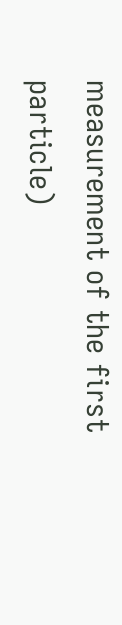measurement of the first particle)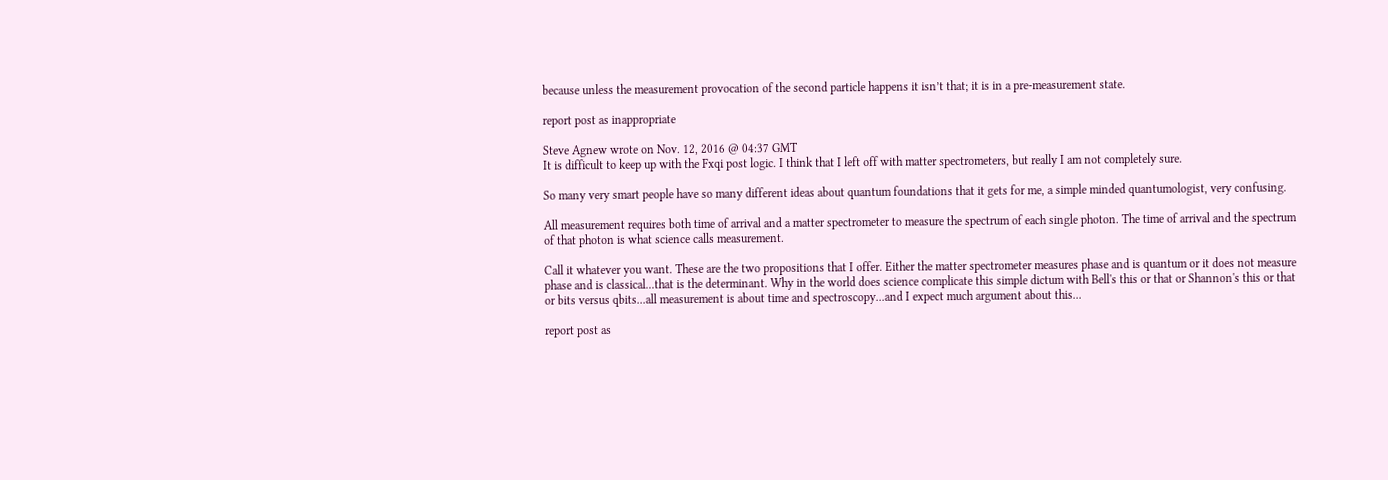because unless the measurement provocation of the second particle happens it isn’t that; it is in a pre-measurement state.

report post as inappropriate

Steve Agnew wrote on Nov. 12, 2016 @ 04:37 GMT
It is difficult to keep up with the Fxqi post logic. I think that I left off with matter spectrometers, but really I am not completely sure.

So many very smart people have so many different ideas about quantum foundations that it gets for me, a simple minded quantumologist, very confusing.

All measurement requires both time of arrival and a matter spectrometer to measure the spectrum of each single photon. The time of arrival and the spectrum of that photon is what science calls measurement.

Call it whatever you want. These are the two propositions that I offer. Either the matter spectrometer measures phase and is quantum or it does not measure phase and is classical...that is the determinant. Why in the world does science complicate this simple dictum with Bell's this or that or Shannon's this or that or bits versus qbits...all measurement is about time and spectroscopy...and I expect much argument about this...

report post as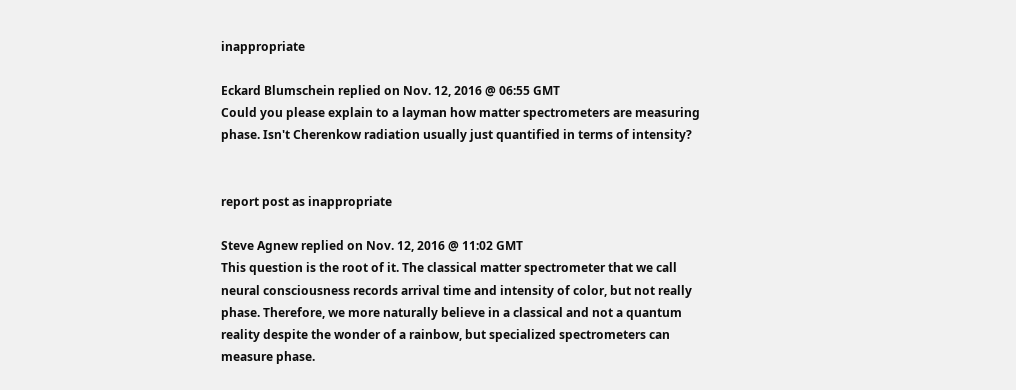inappropriate

Eckard Blumschein replied on Nov. 12, 2016 @ 06:55 GMT
Could you please explain to a layman how matter spectrometers are measuring phase. Isn't Cherenkow radiation usually just quantified in terms of intensity?


report post as inappropriate

Steve Agnew replied on Nov. 12, 2016 @ 11:02 GMT
This question is the root of it. The classical matter spectrometer that we call neural consciousness records arrival time and intensity of color, but not really phase. Therefore, we more naturally believe in a classical and not a quantum reality despite the wonder of a rainbow, but specialized spectrometers can measure phase.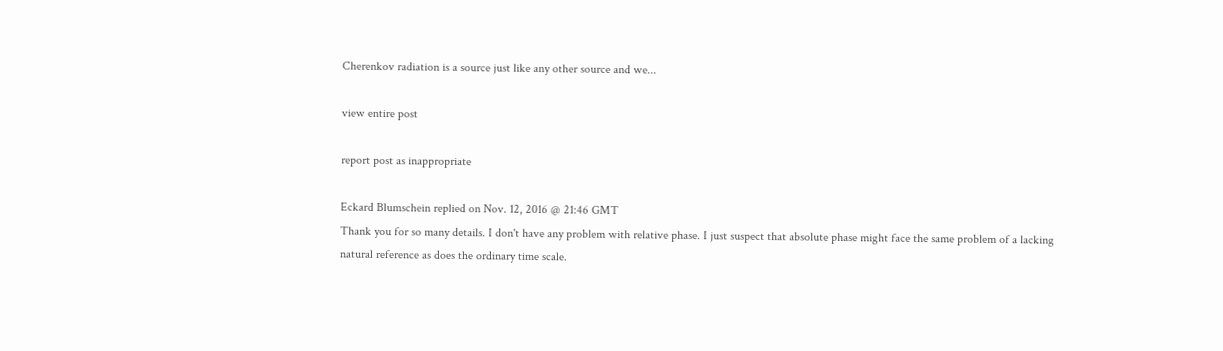Cherenkov radiation is a source just like any other source and we...

view entire post

report post as inappropriate

Eckard Blumschein replied on Nov. 12, 2016 @ 21:46 GMT
Thank you for so many details. I don't have any problem with relative phase. I just suspect that absolute phase might face the same problem of a lacking natural reference as does the ordinary time scale.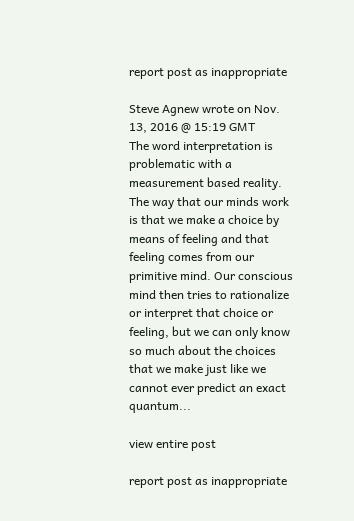report post as inappropriate

Steve Agnew wrote on Nov. 13, 2016 @ 15:19 GMT
The word interpretation is problematic with a measurement based reality. The way that our minds work is that we make a choice by means of feeling and that feeling comes from our primitive mind. Our conscious mind then tries to rationalize or interpret that choice or feeling, but we can only know so much about the choices that we make just like we cannot ever predict an exact quantum...

view entire post

report post as inappropriate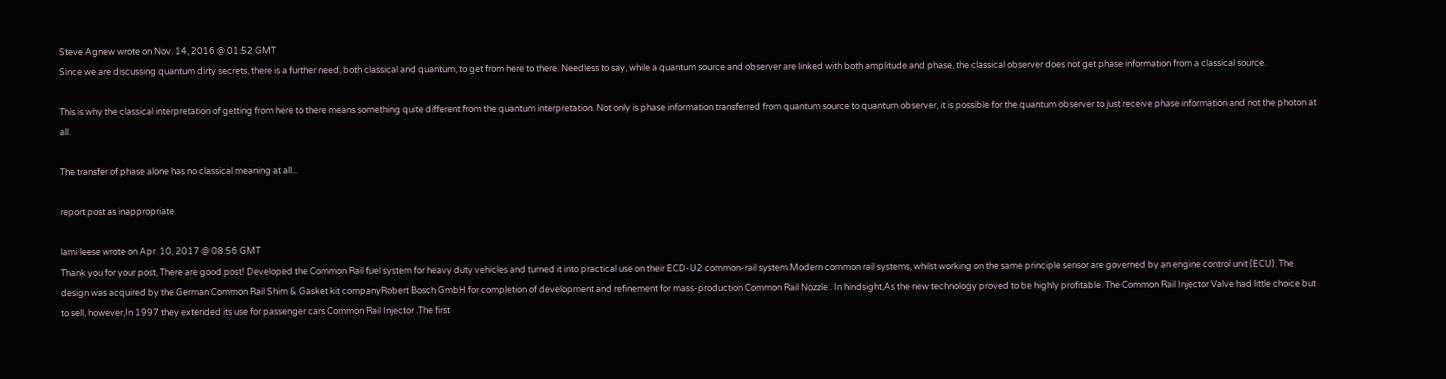Steve Agnew wrote on Nov. 14, 2016 @ 01:52 GMT
Since we are discussing quantum dirty secrets, there is a further need, both classical and quantum, to get from here to there. Needless to say, while a quantum source and observer are linked with both amplitude and phase, the classical observer does not get phase information from a classical source.

This is why the classical interpretation of getting from here to there means something quite different from the quantum interpretation. Not only is phase information transferred from quantum source to quantum observer, it is possible for the quantum observer to just receive phase information and not the photon at all.

The transfer of phase alone has no classical meaning at all...

report post as inappropriate

lami leese wrote on Apr. 10, 2017 @ 08:56 GMT
Thank you for your post, There are good post! Developed the Common Rail fuel system for heavy duty vehicles and turned it into practical use on their ECD-U2 common-rail system.Modern common rail systems, whilst working on the same principle sensor are governed by an engine control unit (ECU). The design was acquired by the German Common Rail Shim & Gasket kit companyRobert Bosch GmbH for completion of development and refinement for mass-production Common Rail Nozzle . In hindsight,As the new technology proved to be highly profitable. The Common Rail Injector Valve had little choice but to sell, however,In 1997 they extended its use for passenger cars Common Rail Injector .The first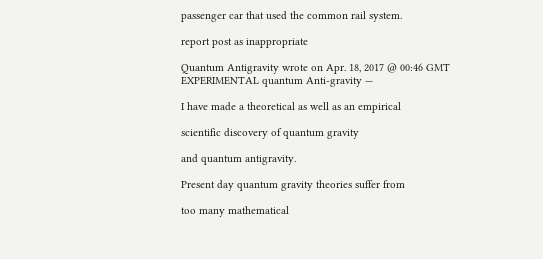passenger car that used the common rail system.

report post as inappropriate

Quantum Antigravity wrote on Apr. 18, 2017 @ 00:46 GMT
EXPERIMENTAL quantum Anti-gravity —

I have made a theoretical as well as an empirical

scientific discovery of quantum gravity

and quantum antigravity.

Present day quantum gravity theories suffer from

too many mathematical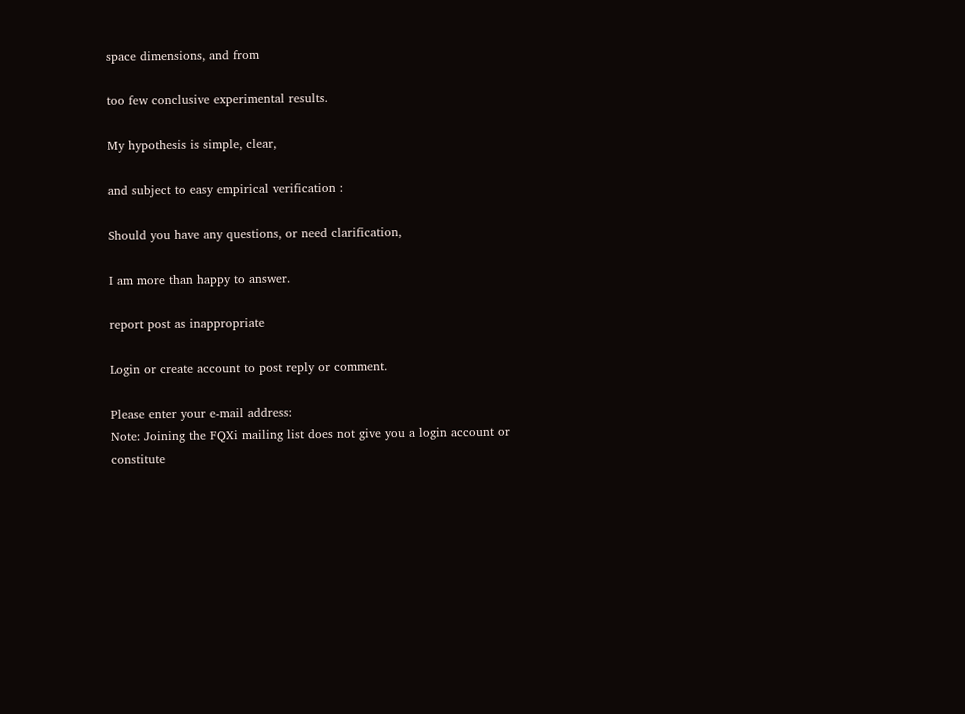space dimensions, and from

too few conclusive experimental results.

My hypothesis is simple, clear,

and subject to easy empirical verification :

Should you have any questions, or need clarification,

I am more than happy to answer.

report post as inappropriate

Login or create account to post reply or comment.

Please enter your e-mail address:
Note: Joining the FQXi mailing list does not give you a login account or constitute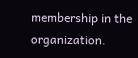membership in the organization.